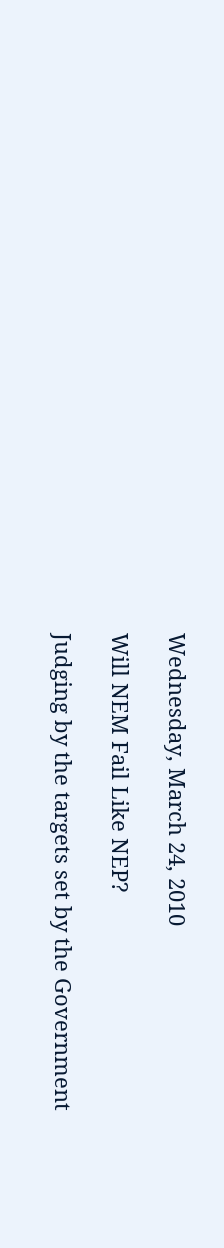Wednesday, March 24, 2010

Will NEM Fail Like NEP?

Judging by the targets set by the Government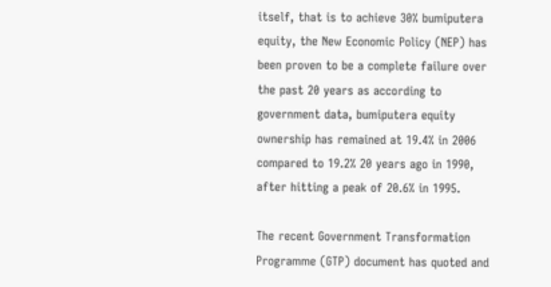itself, that is to achieve 30% bumiputera equity, the New Economic Policy (NEP) has been proven to be a complete failure over the past 20 years as according to government data, bumiputera equity ownership has remained at 19.4% in 2006 compared to 19.2% 20 years ago in 1990, after hitting a peak of 20.6% in 1995.

The recent Government Transformation Programme (GTP) document has quoted and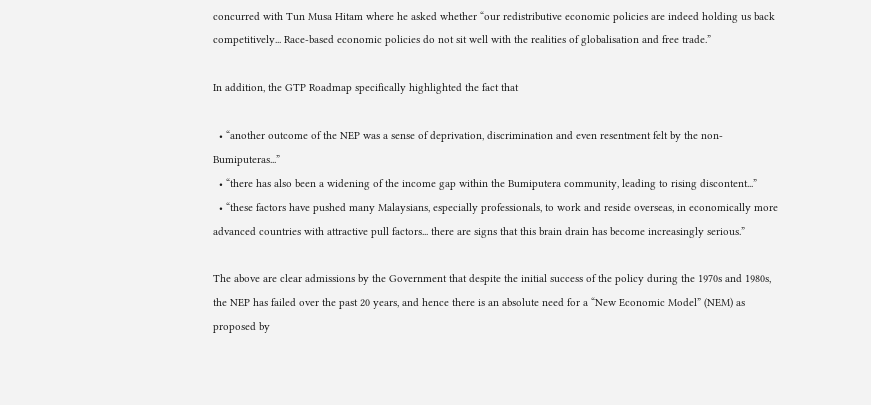concurred with Tun Musa Hitam where he asked whether “our redistributive economic policies are indeed holding us back competitively... Race-based economic policies do not sit well with the realities of globalisation and free trade.”

In addition, the GTP Roadmap specifically highlighted the fact that

  • “another outcome of the NEP was a sense of deprivation, discrimination and even resentment felt by the non-Bumiputeras...”
  • “there has also been a widening of the income gap within the Bumiputera community, leading to rising discontent...”
  • “these factors have pushed many Malaysians, especially professionals, to work and reside overseas, in economically more advanced countries with attractive pull factors... there are signs that this brain drain has become increasingly serious.”

The above are clear admissions by the Government that despite the initial success of the policy during the 1970s and 1980s, the NEP has failed over the past 20 years, and hence there is an absolute need for a “New Economic Model” (NEM) as proposed by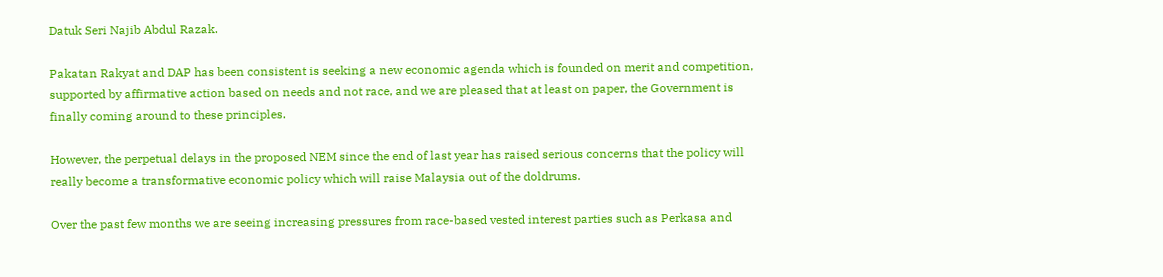Datuk Seri Najib Abdul Razak.

Pakatan Rakyat and DAP has been consistent is seeking a new economic agenda which is founded on merit and competition, supported by affirmative action based on needs and not race, and we are pleased that at least on paper, the Government is finally coming around to these principles.

However, the perpetual delays in the proposed NEM since the end of last year has raised serious concerns that the policy will really become a transformative economic policy which will raise Malaysia out of the doldrums.

Over the past few months we are seeing increasing pressures from race-based vested interest parties such as Perkasa and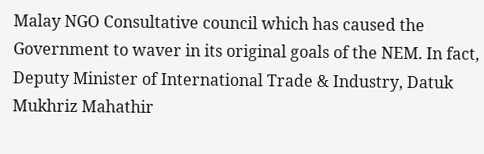Malay NGO Consultative council which has caused the Government to waver in its original goals of the NEM. In fact, Deputy Minister of International Trade & Industry, Datuk Mukhriz Mahathir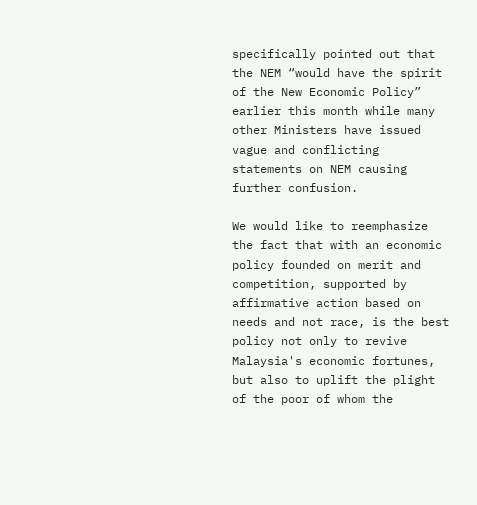specifically pointed out that the NEM “would have the spirit of the New Economic Policy” earlier this month while many other Ministers have issued vague and conflicting statements on NEM causing further confusion.

We would like to reemphasize the fact that with an economic policy founded on merit and competition, supported by affirmative action based on needs and not race, is the best policy not only to revive Malaysia's economic fortunes, but also to uplift the plight of the poor of whom the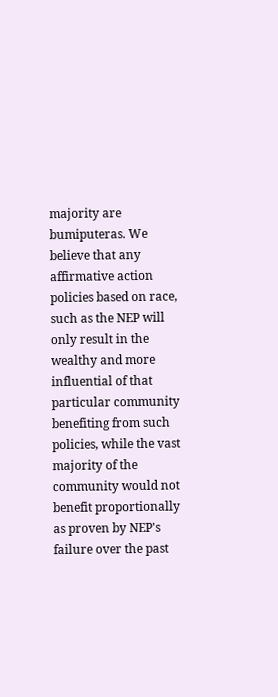majority are bumiputeras. We believe that any affirmative action policies based on race, such as the NEP will only result in the wealthy and more influential of that particular community benefiting from such policies, while the vast majority of the community would not benefit proportionally as proven by NEP's failure over the past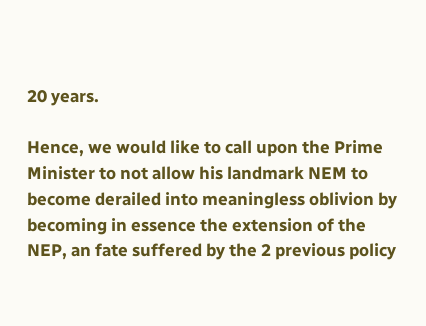20 years.

Hence, we would like to call upon the Prime Minister to not allow his landmark NEM to become derailed into meaningless oblivion by becoming in essence the extension of the NEP, an fate suffered by the 2 previous policy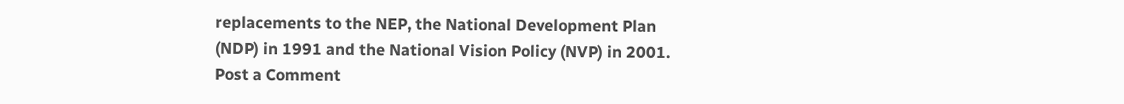replacements to the NEP, the National Development Plan (NDP) in 1991 and the National Vision Policy (NVP) in 2001.
Post a Comment